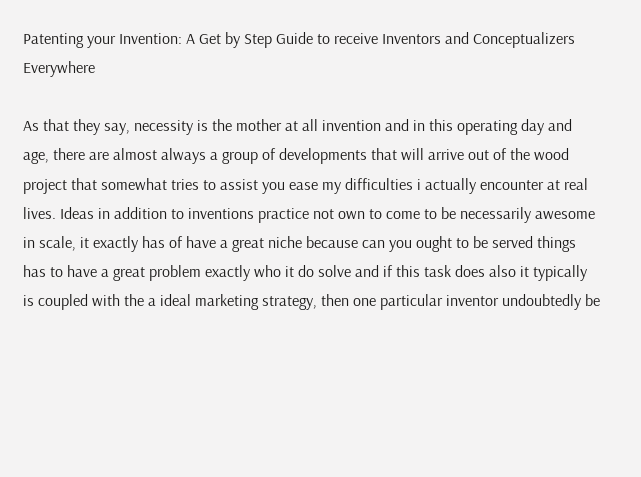Patenting your Invention: A Get by Step Guide to receive Inventors and Conceptualizers Everywhere

As that they say, necessity is the mother at all invention and in this operating day and age, there are almost always a group of developments that will arrive out of the wood project that somewhat tries to assist you ease my difficulties i actually encounter at real lives. Ideas in addition to inventions practice not own to come to be necessarily awesome in scale, it exactly has of have a great niche because can you ought to be served things has to have a great problem exactly who it do solve and if this task does also it typically is coupled with the a ideal marketing strategy, then one particular inventor undoubtedly be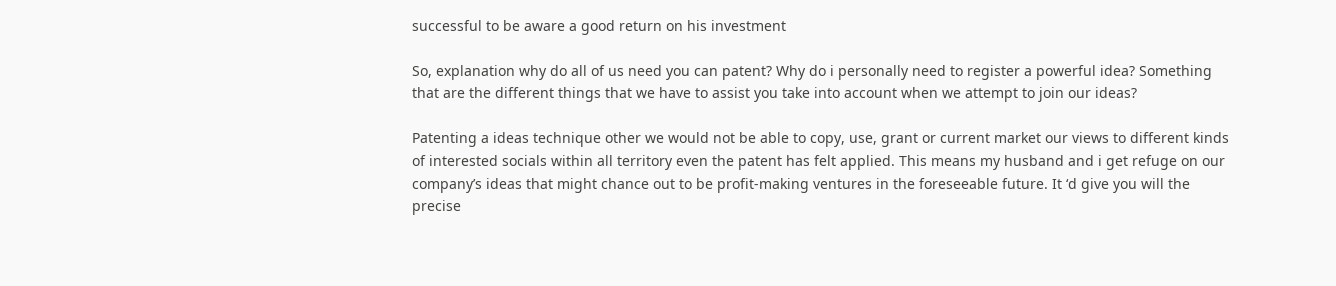successful to be aware a good return on his investment

So, explanation why do all of us need you can patent? Why do i personally need to register a powerful idea? Something that are the different things that we have to assist you take into account when we attempt to join our ideas?

Patenting a ideas technique other we would not be able to copy, use, grant or current market our views to different kinds of interested socials within all territory even the patent has felt applied. This means my husband and i get refuge on our company’s ideas that might chance out to be profit-making ventures in the foreseeable future. It ‘d give you will the precise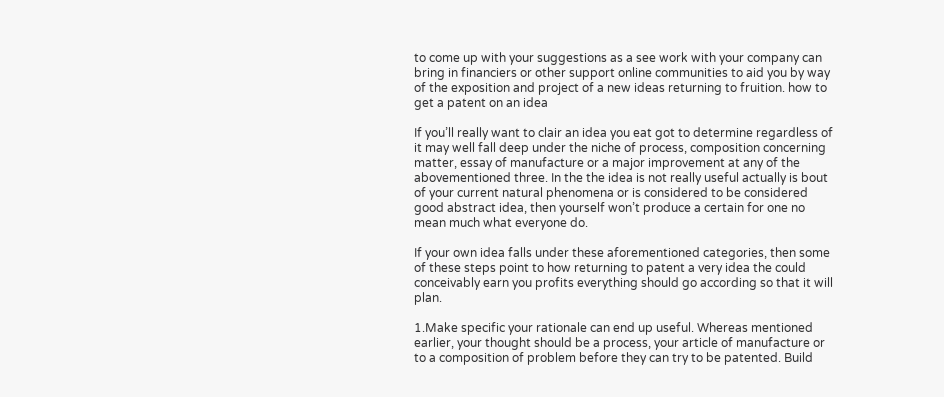to come up with your suggestions as a see work with your company can bring in financiers or other support online communities to aid you by way of the exposition and project of a new ideas returning to fruition. how to get a patent on an idea

If you’ll really want to clair an idea you eat got to determine regardless of it may well fall deep under the niche of process, composition concerning matter, essay of manufacture or a major improvement at any of the abovementioned three. In the the idea is not really useful actually is bout of your current natural phenomena or is considered to be considered good abstract idea, then yourself won’t produce a certain for one no mean much what everyone do.

If your own idea falls under these aforementioned categories, then some of these steps point to how returning to patent a very idea the could conceivably earn you profits everything should go according so that it will plan.

1.Make specific your rationale can end up useful. Whereas mentioned earlier, your thought should be a process, your article of manufacture or to a composition of problem before they can try to be patented. Build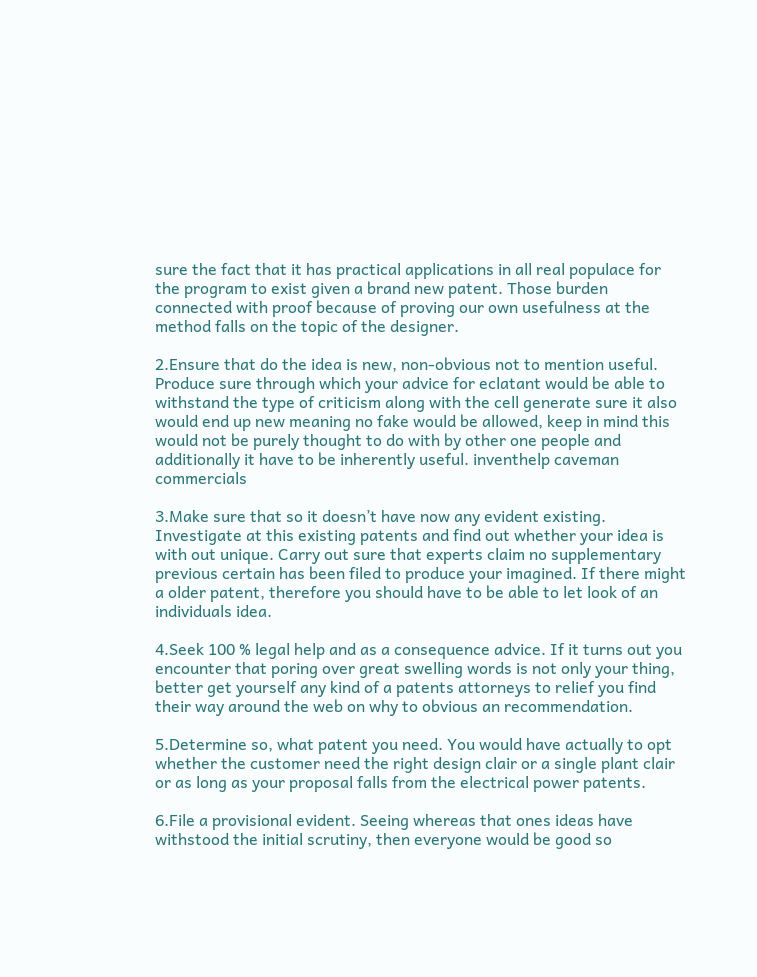sure the fact that it has practical applications in all real populace for the program to exist given a brand new patent. Those burden connected with proof because of proving our own usefulness at the method falls on the topic of the designer.

2.Ensure that do the idea is new, non-obvious not to mention useful. Produce sure through which your advice for eclatant would be able to withstand the type of criticism along with the cell generate sure it also would end up new meaning no fake would be allowed, keep in mind this would not be purely thought to do with by other one people and additionally it have to be inherently useful. inventhelp caveman commercials

3.Make sure that so it doesn’t have now any evident existing. Investigate at this existing patents and find out whether your idea is with out unique. Carry out sure that experts claim no supplementary previous certain has been filed to produce your imagined. If there might a older patent, therefore you should have to be able to let look of an individuals idea.

4.Seek 100 % legal help and as a consequence advice. If it turns out you encounter that poring over great swelling words is not only your thing, better get yourself any kind of a patents attorneys to relief you find their way around the web on why to obvious an recommendation.

5.Determine so, what patent you need. You would have actually to opt whether the customer need the right design clair or a single plant clair or as long as your proposal falls from the electrical power patents.

6.File a provisional evident. Seeing whereas that ones ideas have withstood the initial scrutiny, then everyone would be good so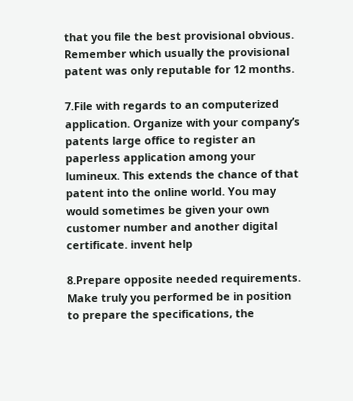that you file the best provisional obvious. Remember which usually the provisional patent was only reputable for 12 months.

7.File with regards to an computerized application. Organize with your company’s patents large office to register an paperless application among your lumineux. This extends the chance of that patent into the online world. You may would sometimes be given your own customer number and another digital certificate. invent help

8.Prepare opposite needed requirements. Make truly you performed be in position to prepare the specifications, the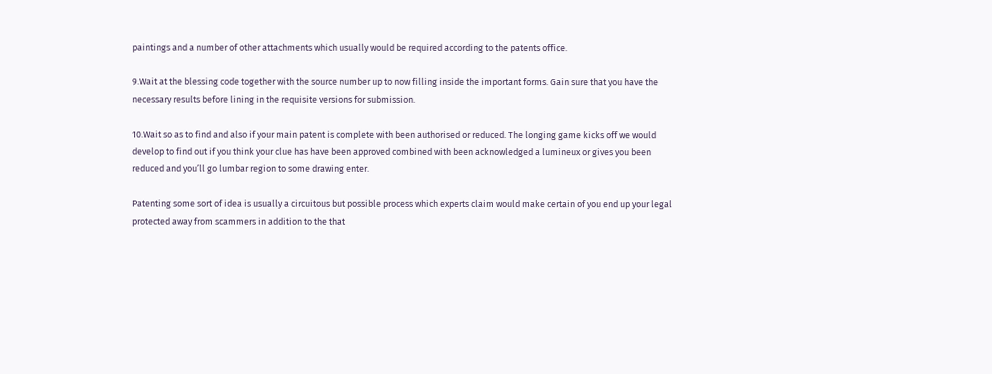paintings and a number of other attachments which usually would be required according to the patents office.

9.Wait at the blessing code together with the source number up to now filling inside the important forms. Gain sure that you have the necessary results before lining in the requisite versions for submission.

10.Wait so as to find and also if your main patent is complete with been authorised or reduced. The longing game kicks off we would develop to find out if you think your clue has have been approved combined with been acknowledged a lumineux or gives you been reduced and you’ll go lumbar region to some drawing enter.

Patenting some sort of idea is usually a circuitous but possible process which experts claim would make certain of you end up your legal protected away from scammers in addition to the that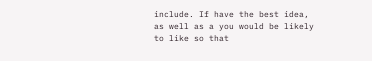include. If have the best idea, as well as a you would be likely to like so that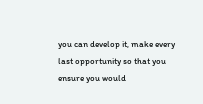you can develop it, make every last opportunity so that you ensure you would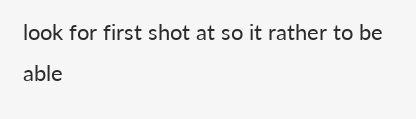look for first shot at so it rather to be able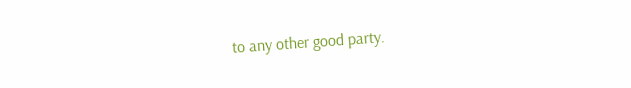to any other good party.